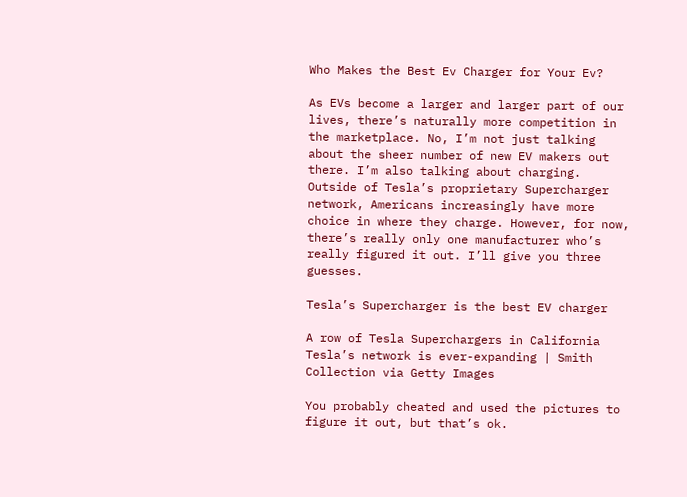Who Makes the Best Ev Charger for Your Ev?

As EVs become a larger and larger part of our lives, there’s naturally more competition in the marketplace. No, I’m not just talking about the sheer number of new EV makers out there. I’m also talking about charging. Outside of Tesla’s proprietary Supercharger network, Americans increasingly have more choice in where they charge. However, for now, there’s really only one manufacturer who’s really figured it out. I’ll give you three guesses.

Tesla’s Supercharger is the best EV charger

A row of Tesla Superchargers in California
Tesla’s network is ever-expanding | Smith Collection via Getty Images

You probably cheated and used the pictures to figure it out, but that’s ok.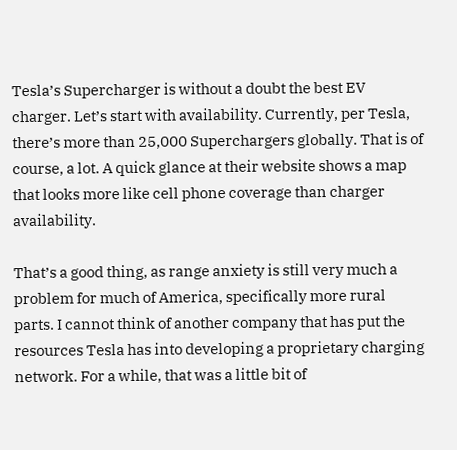Tesla’s Supercharger is without a doubt the best EV charger. Let’s start with availability. Currently, per Tesla, there’s more than 25,000 Superchargers globally. That is of course, a lot. A quick glance at their website shows a map that looks more like cell phone coverage than charger availability.

That’s a good thing, as range anxiety is still very much a problem for much of America, specifically more rural parts. I cannot think of another company that has put the resources Tesla has into developing a proprietary charging network. For a while, that was a little bit of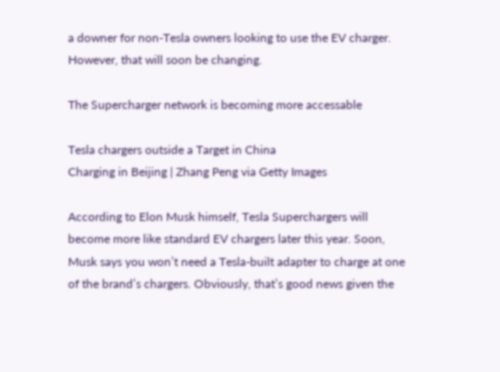a downer for non-Tesla owners looking to use the EV charger. However, that will soon be changing.

The Supercharger network is becoming more accessable

Tesla chargers outside a Target in China
Charging in Beijing | Zhang Peng via Getty Images

According to Elon Musk himself, Tesla Superchargers will become more like standard EV chargers later this year. Soon, Musk says you won’t need a Tesla-built adapter to charge at one of the brand’s chargers. Obviously, that’s good news given the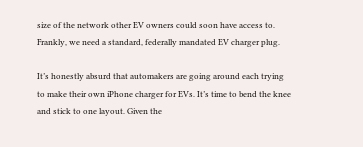size of the network other EV owners could soon have access to. Frankly, we need a standard, federally mandated EV charger plug.

It’s honestly absurd that automakers are going around each trying to make their own iPhone charger for EVs. It’s time to bend the knee and stick to one layout. Given the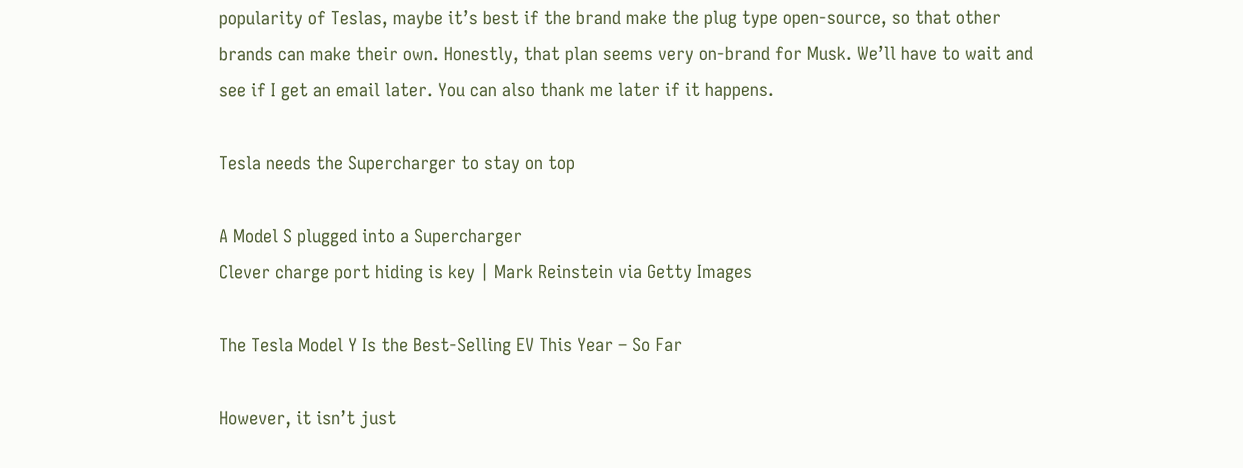popularity of Teslas, maybe it’s best if the brand make the plug type open-source, so that other brands can make their own. Honestly, that plan seems very on-brand for Musk. We’ll have to wait and see if I get an email later. You can also thank me later if it happens.

Tesla needs the Supercharger to stay on top

A Model S plugged into a Supercharger
Clever charge port hiding is key | Mark Reinstein via Getty Images

The Tesla Model Y Is the Best-Selling EV This Year – So Far

However, it isn’t just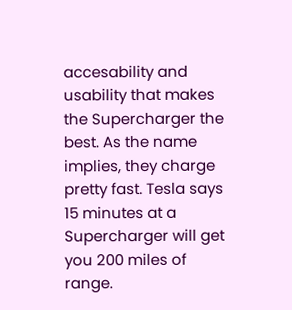accesability and usability that makes the Supercharger the best. As the name implies, they charge pretty fast. Tesla says 15 minutes at a Supercharger will get you 200 miles of range.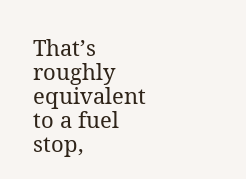That’s roughly equivalent to a fuel stop,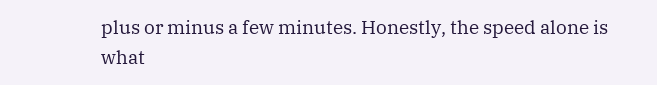plus or minus a few minutes. Honestly, the speed alone is what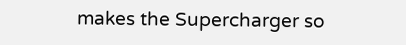makes the Supercharger so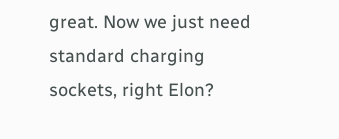great. Now we just need standard charging sockets, right Elon?